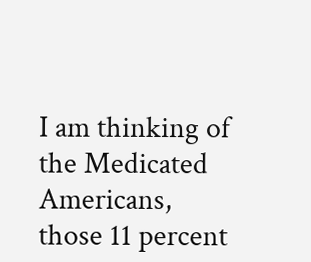I am thinking of the Medicated Americans, those 11 percent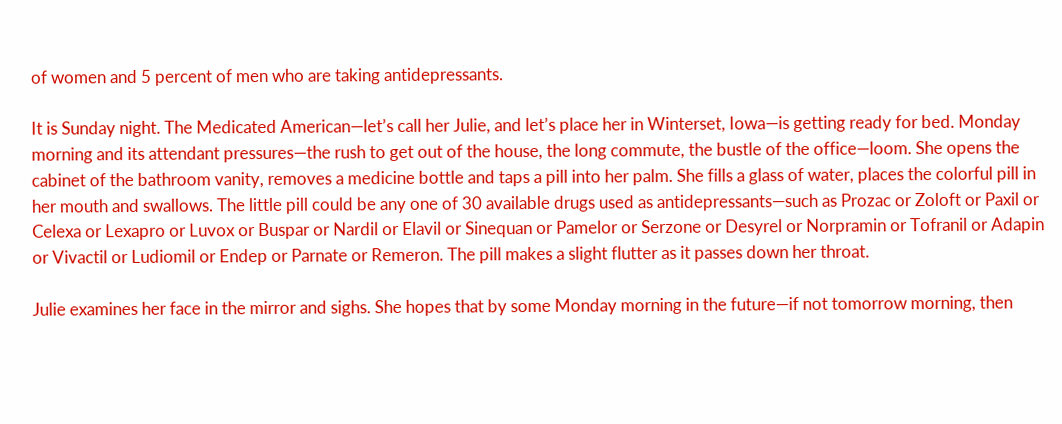of women and 5 percent of men who are taking antidepressants.

It is Sunday night. The Medicated American—let’s call her Julie, and let’s place her in Winterset, Iowa—is getting ready for bed. Monday morning and its attendant pressures—the rush to get out of the house, the long commute, the bustle of the office—loom. She opens the cabinet of the bathroom vanity, removes a medicine bottle and taps a pill into her palm. She fills a glass of water, places the colorful pill in her mouth and swallows. The little pill could be any one of 30 available drugs used as antidepressants—such as Prozac or Zoloft or Paxil or Celexa or Lexapro or Luvox or Buspar or Nardil or Elavil or Sinequan or Pamelor or Serzone or Desyrel or Norpramin or Tofranil or Adapin or Vivactil or Ludiomil or Endep or Parnate or Remeron. The pill makes a slight flutter as it passes down her throat.

Julie examines her face in the mirror and sighs. She hopes that by some Monday morning in the future—if not tomorrow morning, then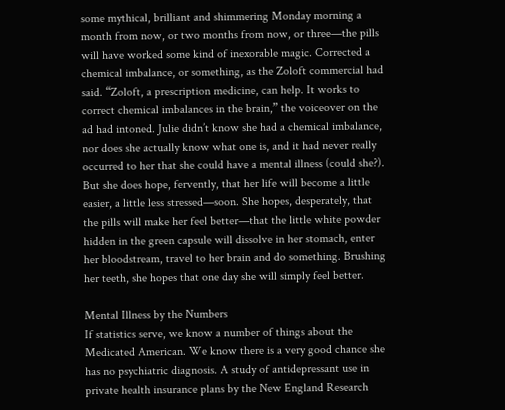some mythical, brilliant and shimmering Monday morning a month from now, or two months from now, or three—the pills will have worked some kind of inexorable magic. Corrected a chemical imbalance, or something, as the Zoloft commercial had said. “Zoloft, a prescription medicine, can help. It works to correct chemical imbalances in the brain,” the voiceover on the ad had intoned. Julie didn’t know she had a chemical imbalance, nor does she actually know what one is, and it had never really occurred to her that she could have a mental illness (could she?). But she does hope, fervently, that her life will become a little easier, a little less stressed—soon. She hopes, desperately, that the pills will make her feel better—that the little white powder hidden in the green capsule will dissolve in her stomach, enter her bloodstream, travel to her brain and do something. Brushing her teeth, she hopes that one day she will simply feel better.

Mental Illness by the Numbers
If statistics serve, we know a number of things about the Medicated American. We know there is a very good chance she has no psychiatric diagnosis. A study of antidepressant use in private health insurance plans by the New England Research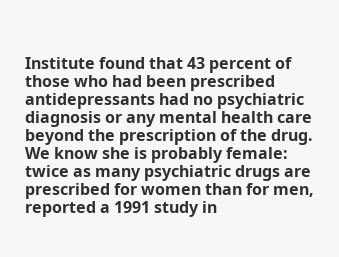Institute found that 43 percent of those who had been prescribed antidepressants had no psychiatric diagnosis or any mental health care beyond the prescription of the drug. We know she is probably female: twice as many psychiatric drugs are prescribed for women than for men, reported a 1991 study in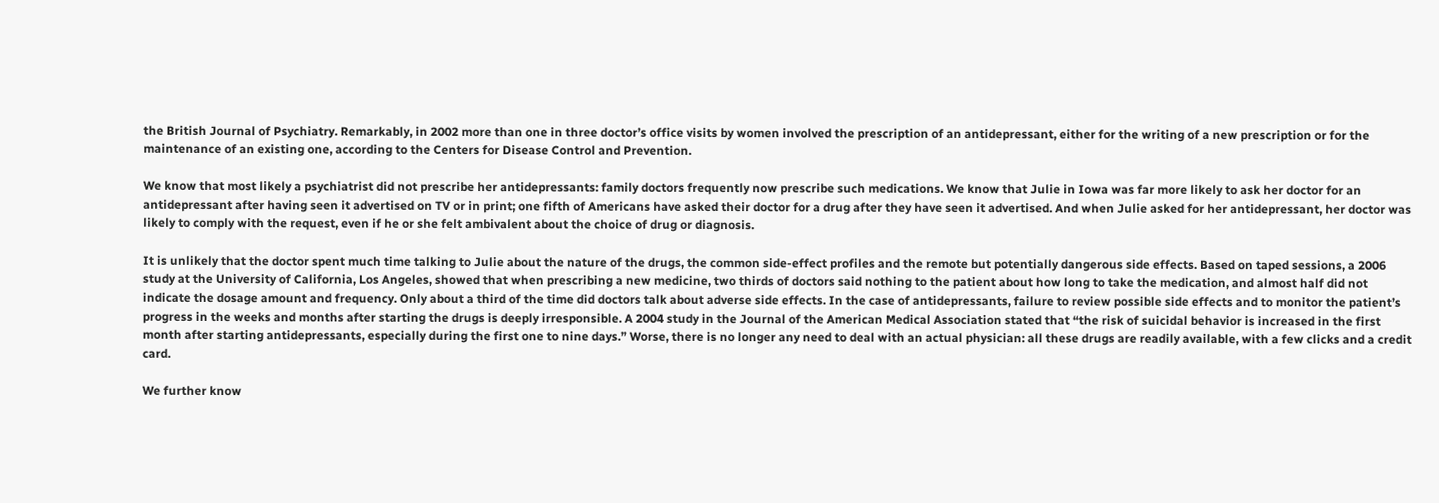the British Journal of Psychiatry. Remarkably, in 2002 more than one in three doctor’s office visits by women involved the prescription of an antidepressant, either for the writing of a new prescription or for the maintenance of an existing one, according to the Centers for Disease Control and Prevention.

We know that most likely a psychiatrist did not prescribe her antidepressants: family doctors frequently now prescribe such medications. We know that Julie in Iowa was far more likely to ask her doctor for an antidepressant after having seen it advertised on TV or in print; one fifth of Americans have asked their doctor for a drug after they have seen it advertised. And when Julie asked for her antidepressant, her doctor was likely to comply with the request, even if he or she felt ambivalent about the choice of drug or diagnosis.

It is unlikely that the doctor spent much time talking to Julie about the nature of the drugs, the common side-effect profiles and the remote but potentially dangerous side effects. Based on taped sessions, a 2006 study at the University of California, Los Angeles, showed that when prescribing a new medicine, two thirds of doctors said nothing to the patient about how long to take the medication, and almost half did not indicate the dosage amount and frequency. Only about a third of the time did doctors talk about adverse side effects. In the case of antidepressants, failure to review possible side effects and to monitor the patient’s progress in the weeks and months after starting the drugs is deeply irresponsible. A 2004 study in the Journal of the American Medical Association stated that “the risk of suicidal behavior is increased in the first month after starting antidepressants, especially during the first one to nine days.” Worse, there is no longer any need to deal with an actual physician: all these drugs are readily available, with a few clicks and a credit card.

We further know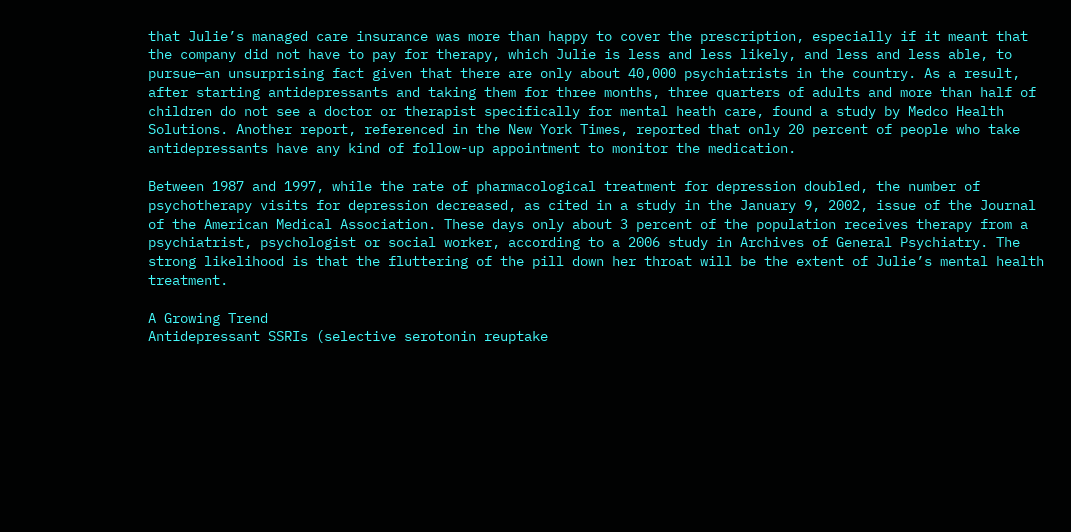that Julie’s managed care insurance was more than happy to cover the prescription, especially if it meant that the company did not have to pay for therapy, which Julie is less and less likely, and less and less able, to pursue—an unsurprising fact given that there are only about 40,000 psychiatrists in the country. As a result, after starting antidepressants and taking them for three months, three quarters of adults and more than half of children do not see a doctor or therapist specifically for mental heath care, found a study by Medco Health Solutions. Another report, referenced in the New York Times, reported that only 20 percent of people who take antidepressants have any kind of follow-up appointment to monitor the medication.

Between 1987 and 1997, while the rate of pharmacological treatment for depression doubled, the number of psychotherapy visits for depression decreased, as cited in a study in the January 9, 2002, issue of the Journal of the American Medical Association. These days only about 3 percent of the population receives therapy from a psychiatrist, psychologist or social worker, according to a 2006 study in Archives of General Psychiatry. The strong likelihood is that the fluttering of the pill down her throat will be the extent of Julie’s mental health treatment.

A Growing Trend
Antidepressant SSRIs (selective serotonin reuptake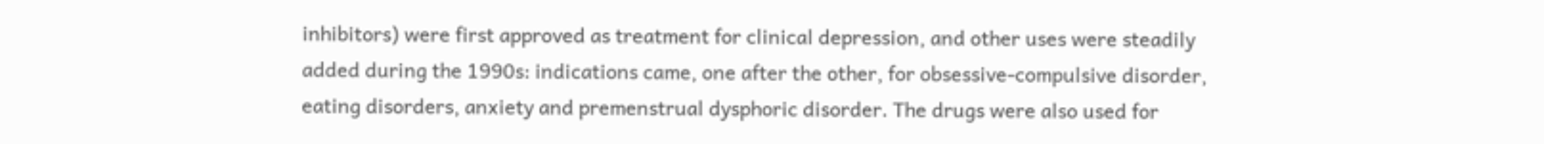inhibitors) were first approved as treatment for clinical depression, and other uses were steadily added during the 1990s: indications came, one after the other, for obsessive-compulsive disorder, eating disorders, anxiety and premenstrual dysphoric disorder. The drugs were also used for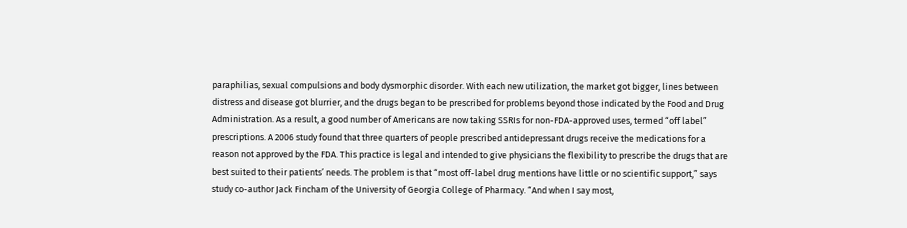paraphilias, sexual compulsions and body dysmorphic disorder. With each new utilization, the market got bigger, lines between distress and disease got blurrier, and the drugs began to be prescribed for problems beyond those indicated by the Food and Drug Administration. As a result, a good number of Americans are now taking SSRIs for non-FDA-approved uses, termed “off label” prescriptions. A 2006 study found that three quarters of people prescribed antidepressant drugs receive the medications for a reason not approved by the FDA. This practice is legal and intended to give physicians the flexibility to prescribe the drugs that are best suited to their patients’ needs. The problem is that “most off-label drug mentions have little or no scientific support,” says study co-author Jack Fincham of the University of Georgia College of Pharmacy. “And when I say most,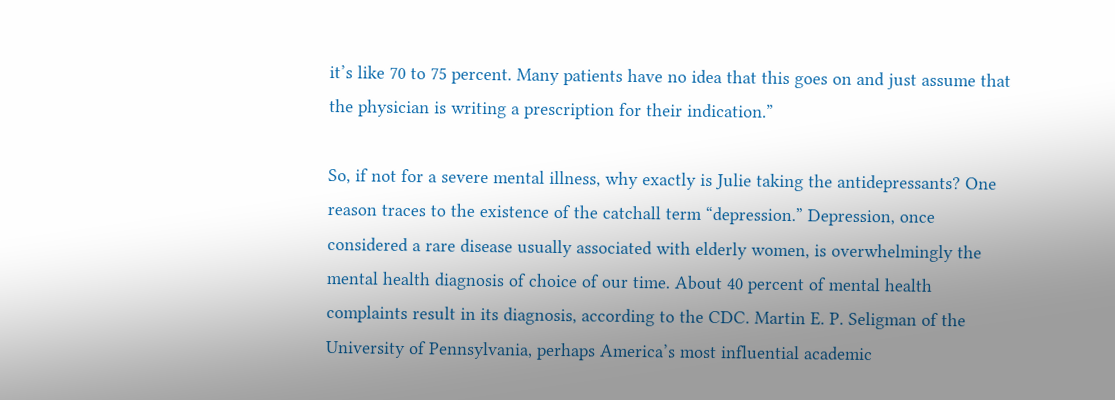it’s like 70 to 75 percent. Many patients have no idea that this goes on and just assume that the physician is writing a prescription for their indication.”

So, if not for a severe mental illness, why exactly is Julie taking the antidepressants? One reason traces to the existence of the catchall term “depression.” Depression, once considered a rare disease usually associated with elderly women, is overwhelmingly the mental health diagnosis of choice of our time. About 40 percent of mental health complaints result in its diagnosis, according to the CDC. Martin E. P. Seligman of the University of Pennsylvania, perhaps America’s most influential academic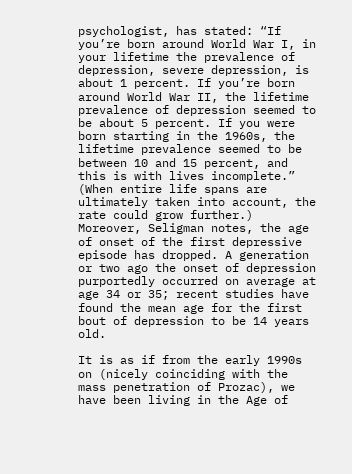psychologist, has stated: “If you’re born around World War I, in your lifetime the prevalence of depression, severe depression, is about 1 percent. If you’re born around World War II, the lifetime prevalence of depression seemed to be about 5 percent. If you were born starting in the 1960s, the lifetime prevalence seemed to be between 10 and 15 percent, and this is with lives incomplete.” (When entire life spans are ultimately taken into account, the rate could grow further.) Moreover, Seligman notes, the age of onset of the first depressive episode has dropped. A generation or two ago the onset of depression purportedly occurred on average at age 34 or 35; recent studies have found the mean age for the first bout of depression to be 14 years old.

It is as if from the early 1990s on (nicely coinciding with the mass penetration of Prozac), we have been living in the Age of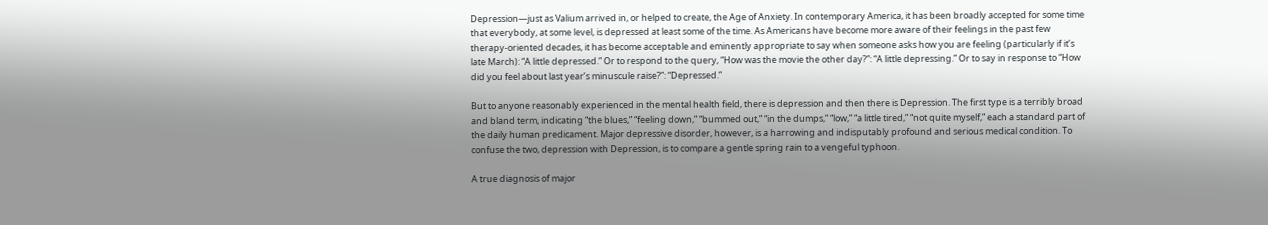Depression—just as Valium arrived in, or helped to create, the Age of Anxiety. In contemporary America, it has been broadly accepted for some time that everybody, at some level, is depressed at least some of the time. As Americans have become more aware of their feelings in the past few therapy-oriented decades, it has become acceptable and eminently appropriate to say when someone asks how you are feeling (particularly if it’s late March): “A little depressed.” Or to respond to the query, “How was the movie the other day?”: “A little depressing.” Or to say in response to “How did you feel about last year’s minuscule raise?”: “Depressed.”

But to anyone reasonably experienced in the mental health field, there is depression and then there is Depression. The first type is a terribly broad and bland term, indicating “the blues,” “feeling down,” “bummed out,” “in the dumps,” “low,” “a little tired,” “not quite myself,” each a standard part of the daily human predicament. Major depressive disorder, however, is a harrowing and indisputably profound and serious medical condition. To confuse the two, depression with Depression, is to compare a gentle spring rain to a vengeful typhoon.

A true diagnosis of major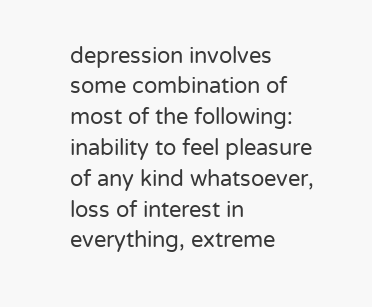depression involves some combination of most of the following: inability to feel pleasure of any kind whatsoever, loss of interest in everything, extreme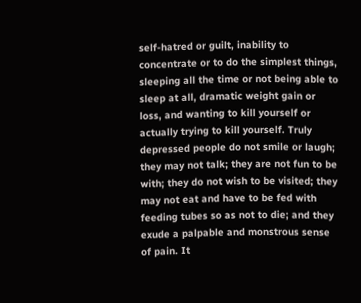self-hatred or guilt, inability to concentrate or to do the simplest things, sleeping all the time or not being able to sleep at all, dramatic weight gain or loss, and wanting to kill yourself or actually trying to kill yourself. Truly depressed people do not smile or laugh; they may not talk; they are not fun to be with; they do not wish to be visited; they may not eat and have to be fed with feeding tubes so as not to die; and they exude a palpable and monstrous sense of pain. It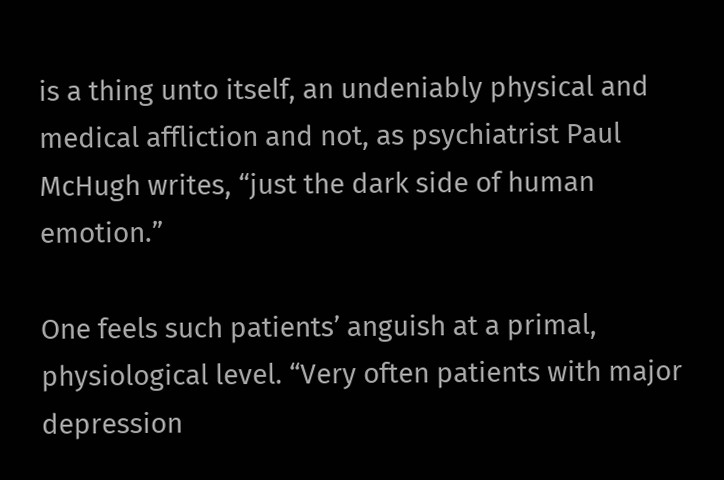is a thing unto itself, an undeniably physical and medical affliction and not, as psychiatrist Paul McHugh writes, “just the dark side of human emotion.”

One feels such patients’ anguish at a primal, physiological level. “Very often patients with major depression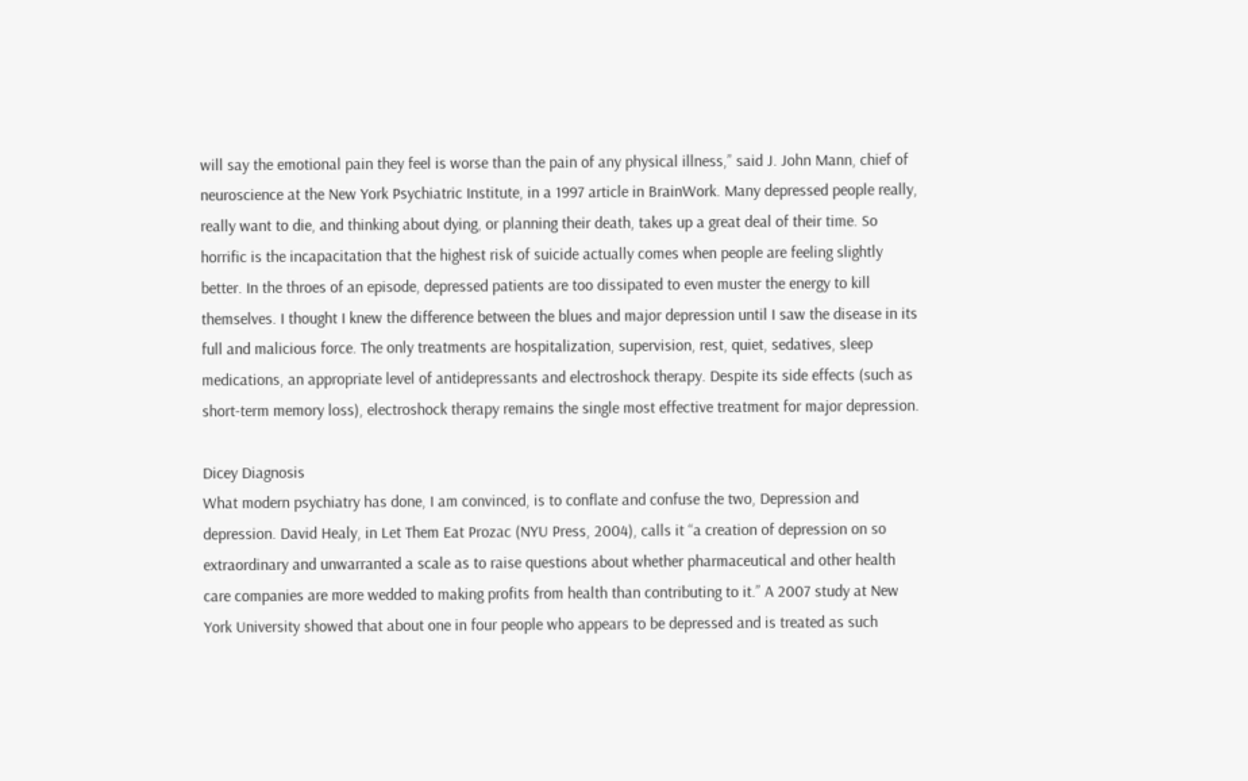will say the emotional pain they feel is worse than the pain of any physical illness,” said J. John Mann, chief of neuroscience at the New York Psychiatric Institute, in a 1997 article in BrainWork. Many depressed people really, really want to die, and thinking about dying, or planning their death, takes up a great deal of their time. So horrific is the incapacitation that the highest risk of suicide actually comes when people are feeling slightly better. In the throes of an episode, depressed patients are too dissipated to even muster the energy to kill themselves. I thought I knew the difference between the blues and major depression until I saw the disease in its full and malicious force. The only treatments are hospitalization, supervision, rest, quiet, sedatives, sleep medications, an appropriate level of antidepressants and electroshock therapy. Despite its side effects (such as short-term memory loss), electroshock therapy remains the single most effective treatment for major depression.

Dicey Diagnosis
What modern psychiatry has done, I am convinced, is to conflate and confuse the two, Depression and depression. David Healy, in Let Them Eat Prozac (NYU Press, 2004), calls it “a creation of depression on so extraordinary and unwarranted a scale as to raise questions about whether pharmaceutical and other health care companies are more wedded to making profits from health than contributing to it.” A 2007 study at New York University showed that about one in four people who appears to be depressed and is treated as such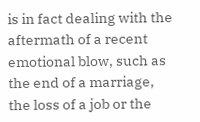is in fact dealing with the aftermath of a recent emotional blow, such as the end of a marriage, the loss of a job or the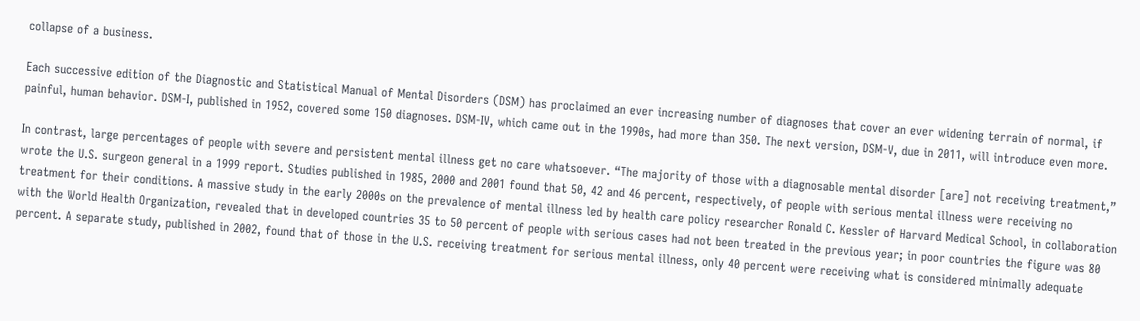collapse of a business.

Each successive edition of the Diagnostic and Statistical Manual of Mental Disorders (DSM) has proclaimed an ever increasing number of diagnoses that cover an ever widening terrain of normal, if painful, human behavior. DSM-I, published in 1952, covered some 150 diagnoses. DSM-IV, which came out in the 1990s, had more than 350. The next version, DSM-V, due in 2011, will introduce even more.

In contrast, large percentages of people with severe and persistent mental illness get no care whatsoever. “The majority of those with a diagnosable mental disorder [are] not receiving treatment,” wrote the U.S. surgeon general in a 1999 report. Studies published in 1985, 2000 and 2001 found that 50, 42 and 46 percent, respectively, of people with serious mental illness were receiving no treatment for their conditions. A massive study in the early 2000s on the prevalence of mental illness led by health care policy researcher Ronald C. Kessler of Harvard Medical School, in collaboration with the World Health Organization, revealed that in developed countries 35 to 50 percent of people with serious cases had not been treated in the previous year; in poor countries the figure was 80 percent. A separate study, published in 2002, found that of those in the U.S. receiving treatment for serious mental illness, only 40 percent were receiving what is considered minimally adequate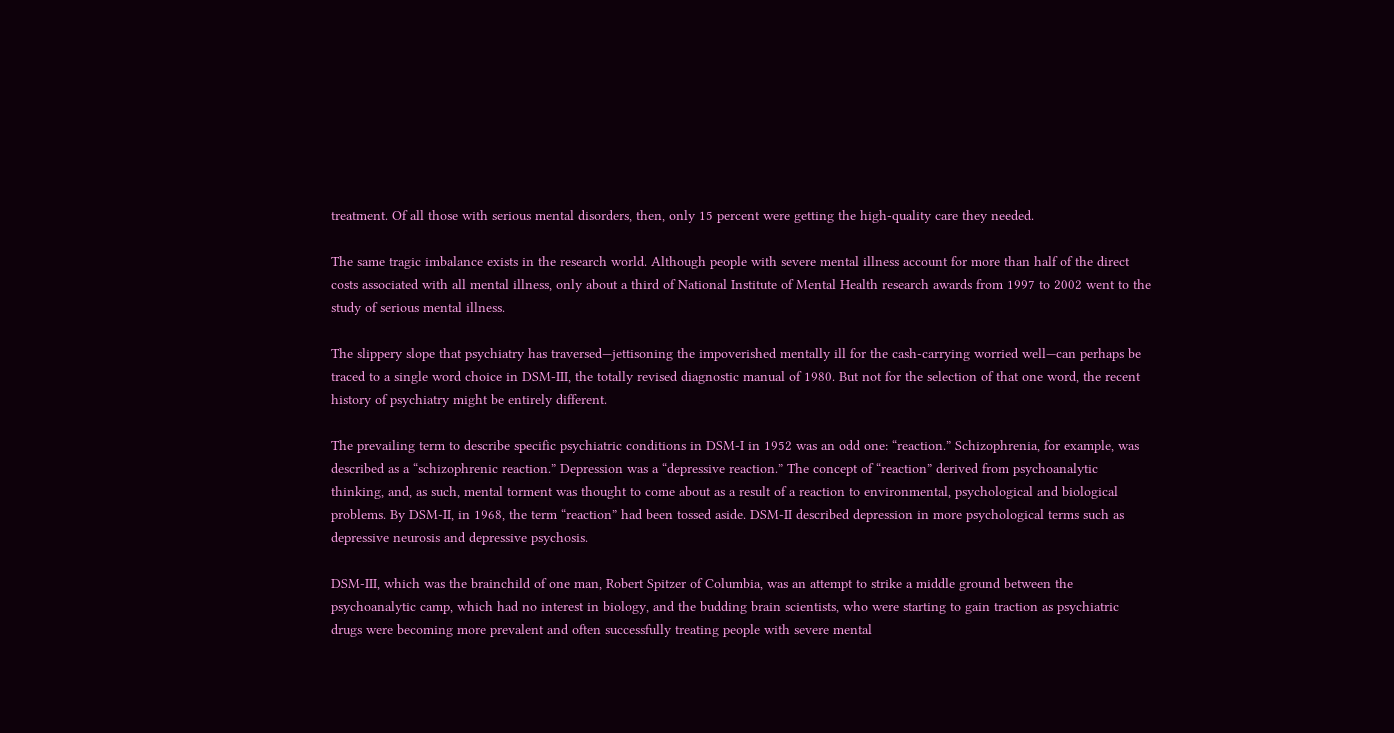treatment. Of all those with serious mental disorders, then, only 15 percent were getting the high-quality care they needed.

The same tragic imbalance exists in the research world. Although people with severe mental illness account for more than half of the direct costs associated with all mental illness, only about a third of National Institute of Mental Health research awards from 1997 to 2002 went to the study of serious mental illness.

The slippery slope that psychiatry has traversed—jettisoning the impoverished mentally ill for the cash-carrying worried well—can perhaps be traced to a single word choice in DSM-III, the totally revised diagnostic manual of 1980. But not for the selection of that one word, the recent history of psychiatry might be entirely different.

The prevailing term to describe specific psychiatric conditions in DSM-I in 1952 was an odd one: “reaction.” Schizophrenia, for example, was described as a “schizophrenic reaction.” Depression was a “depressive reaction.” The concept of “reaction” derived from psychoanalytic thinking, and, as such, mental torment was thought to come about as a result of a reaction to environmental, psychological and biological problems. By DSM-II, in 1968, the term “reaction” had been tossed aside. DSM-II described depression in more psychological terms such as depressive neurosis and depressive psychosis.

DSM-III, which was the brainchild of one man, Robert Spitzer of Columbia, was an attempt to strike a middle ground between the psychoanalytic camp, which had no interest in biology, and the budding brain scientists, who were starting to gain traction as psychiatric drugs were becoming more prevalent and often successfully treating people with severe mental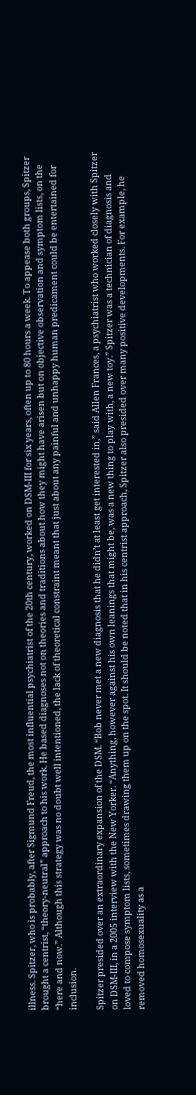illness. Spitzer, who is probably, after Sigmund Freud, the most influential psychiatrist of the 20th century, worked on DSM-III for six years, often up to 80 hours a week. To appease both groups, Spitzer brought a centrist, “theory-neutral” approach to his work. He based diagnoses not on theories and traditions about how they might have arisen but on objective observation and symptom lists, on the “here and now.” Although this strategy was no doubt well intentioned, the lack of theoretical constraint meant that just about any painful and unhappy human predicament could be entertained for inclusion.

Spitzer presided over an extraordinary expansion of the DSM. “Bob never met a new diagnosis that he didn’t at least get interested in,” said Allen Frances, a psychiatrist who worked closely with Spitzer on DSM-III, in a 2005 interview with the New Yorker. “Anything, however against his own leanings that might be, was a new thing to play with, a new toy.” Spitzer was a technician of diagnosis and loved to compose symptom lists, sometimes drawing them up on the spot. It should be noted that in his centrist approach, Spitzer also presided over many positive developments. For example, he removed homosexuality as a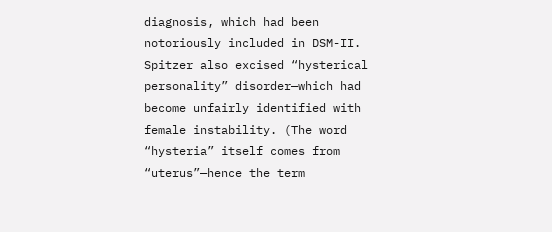diagnosis, which had been notoriously included in DSM-II. Spitzer also excised “hysterical personality” disorder—which had become unfairly identified with female instability. (The word “hysteria” itself comes from “uterus”—hence the term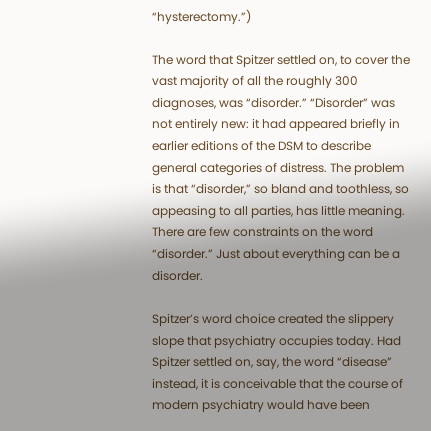“hysterectomy.”)

The word that Spitzer settled on, to cover the vast majority of all the roughly 300 diagnoses, was “disorder.” “Disorder” was not entirely new: it had appeared briefly in earlier editions of the DSM to describe general categories of distress. The problem is that “disorder,” so bland and toothless, so appeasing to all parties, has little meaning. There are few constraints on the word “disorder.” Just about everything can be a disorder.

Spitzer’s word choice created the slippery slope that psychiatry occupies today. Had Spitzer settled on, say, the word “disease” instead, it is conceivable that the course of modern psychiatry would have been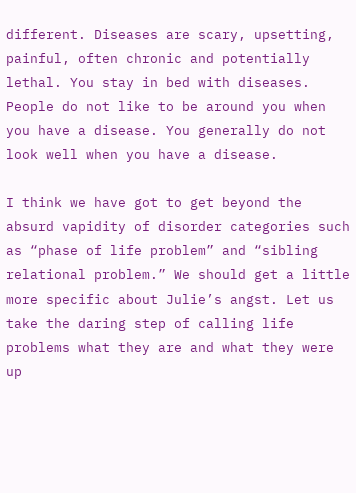different. Diseases are scary, upsetting, painful, often chronic and potentially lethal. You stay in bed with diseases. People do not like to be around you when you have a disease. You generally do not look well when you have a disease.

I think we have got to get beyond the absurd vapidity of disorder categories such as “phase of life problem” and “sibling relational problem.” We should get a little more specific about Julie’s angst. Let us take the daring step of calling life problems what they are and what they were up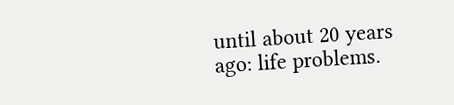until about 20 years ago: life problems.